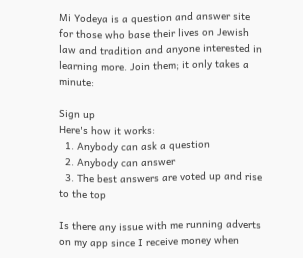Mi Yodeya is a question and answer site for those who base their lives on Jewish law and tradition and anyone interested in learning more. Join them; it only takes a minute:

Sign up
Here's how it works:
  1. Anybody can ask a question
  2. Anybody can answer
  3. The best answers are voted up and rise to the top

Is there any issue with me running adverts on my app since I receive money when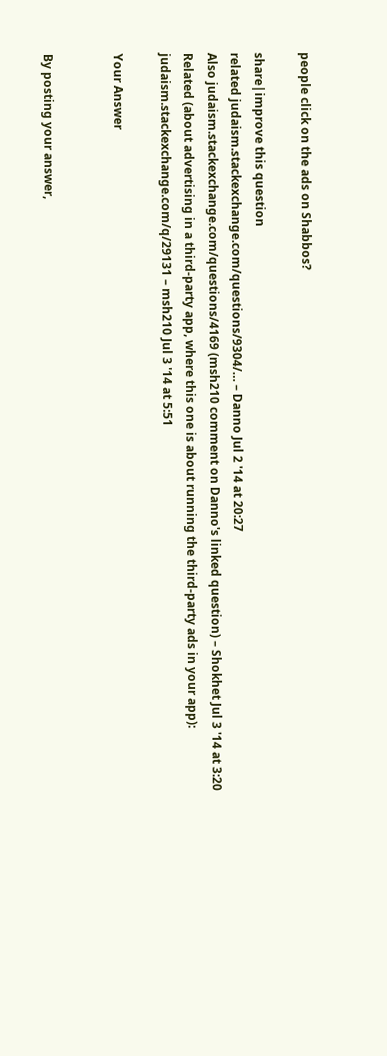people click on the ads on Shabbos?

share|improve this question
related judaism.stackexchange.com/questions/9304/… – Danno Jul 2 '14 at 20:27
Also judaism.stackexchange.com/questions/4169 (msh210 comment on Danno's linked question) – Shokhet Jul 3 '14 at 3:20
Related (about advertising in a third-party app, where this one is about running the third-party ads in your app): judaism.stackexchange.com/q/29131 – msh210 Jul 3 '14 at 5:51

Your Answer


By posting your answer,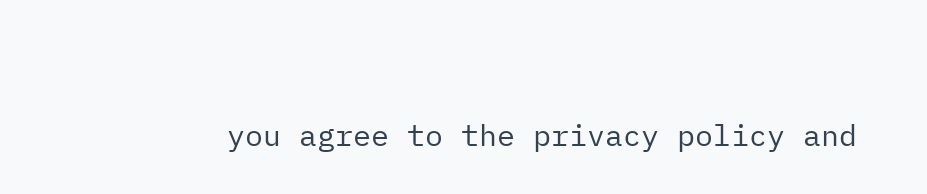you agree to the privacy policy and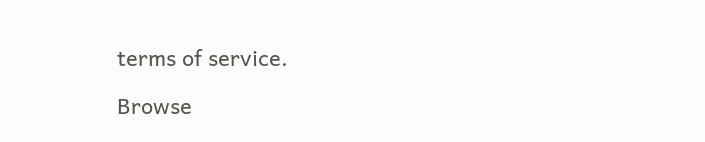terms of service.

Browse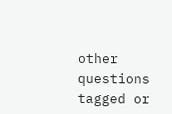other questions tagged or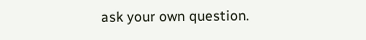ask your own question.